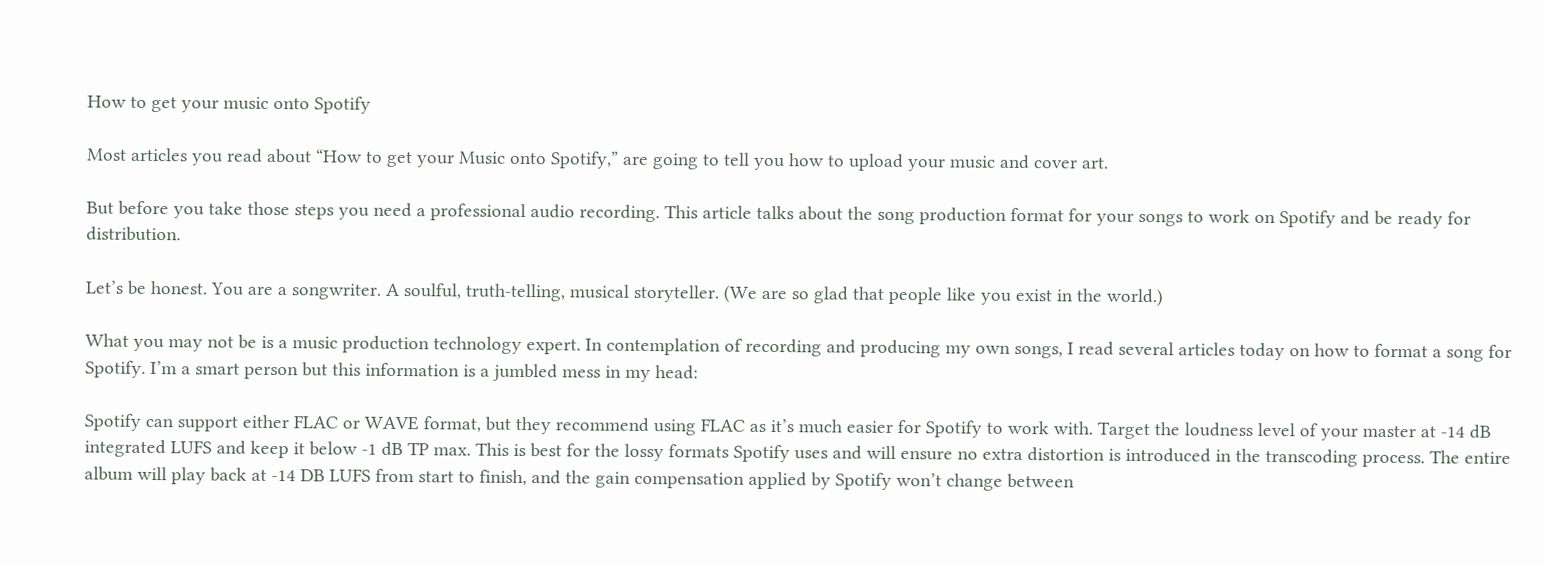How to get your music onto Spotify

Most articles you read about “How to get your Music onto Spotify,” are going to tell you how to upload your music and cover art.

But before you take those steps you need a professional audio recording. This article talks about the song production format for your songs to work on Spotify and be ready for distribution.

Let’s be honest. You are a songwriter. A soulful, truth-telling, musical storyteller. (We are so glad that people like you exist in the world.)

What you may not be is a music production technology expert. In contemplation of recording and producing my own songs, I read several articles today on how to format a song for Spotify. I’m a smart person but this information is a jumbled mess in my head:

Spotify can support either FLAC or WAVE format, but they recommend using FLAC as it’s much easier for Spotify to work with. Target the loudness level of your master at -14 dB integrated LUFS and keep it below -1 dB TP max. This is best for the lossy formats Spotify uses and will ensure no extra distortion is introduced in the transcoding process. The entire album will play back at -14 DB LUFS from start to finish, and the gain compensation applied by Spotify won’t change between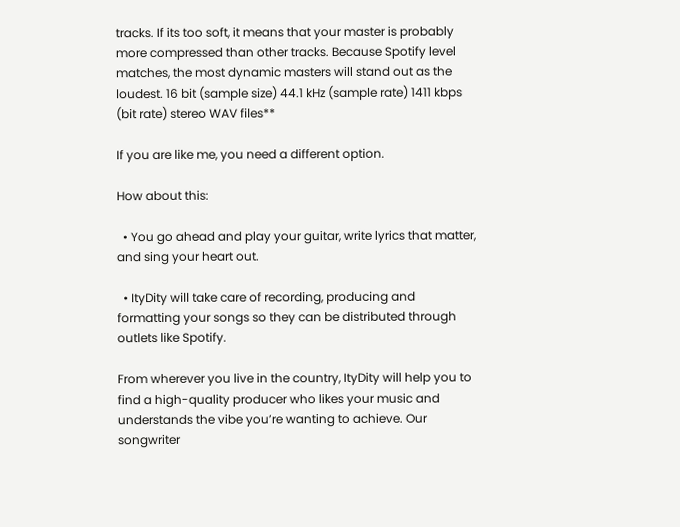tracks. If its too soft, it means that your master is probably more compressed than other tracks. Because Spotify level matches, the most dynamic masters will stand out as the loudest. 16 bit (sample size) 44.1 kHz (sample rate) 1411 kbps (bit rate) stereo WAV files**

If you are like me, you need a different option.

How about this:

  • You go ahead and play your guitar, write lyrics that matter, and sing your heart out.

  • ItyDity will take care of recording, producing and formatting your songs so they can be distributed through outlets like Spotify.

From wherever you live in the country, ItyDity will help you to find a high-quality producer who likes your music and understands the vibe you’re wanting to achieve. Our songwriter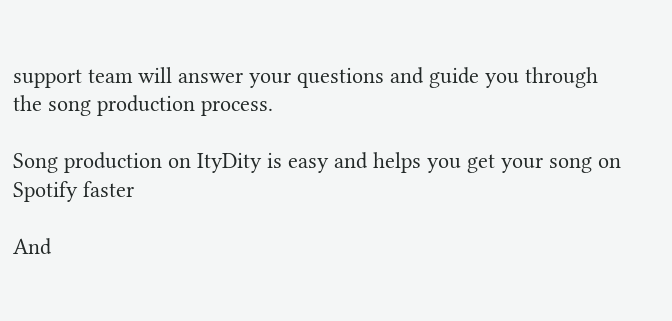support team will answer your questions and guide you through the song production process.

Song production on ItyDity is easy and helps you get your song on Spotify faster

And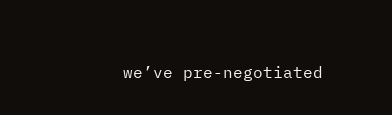we’ve pre-negotiated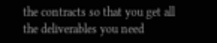the contracts so that you get all the deliverables you need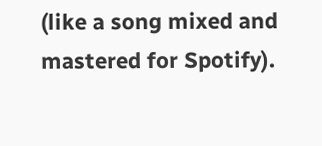(like a song mixed and mastered for Spotify).